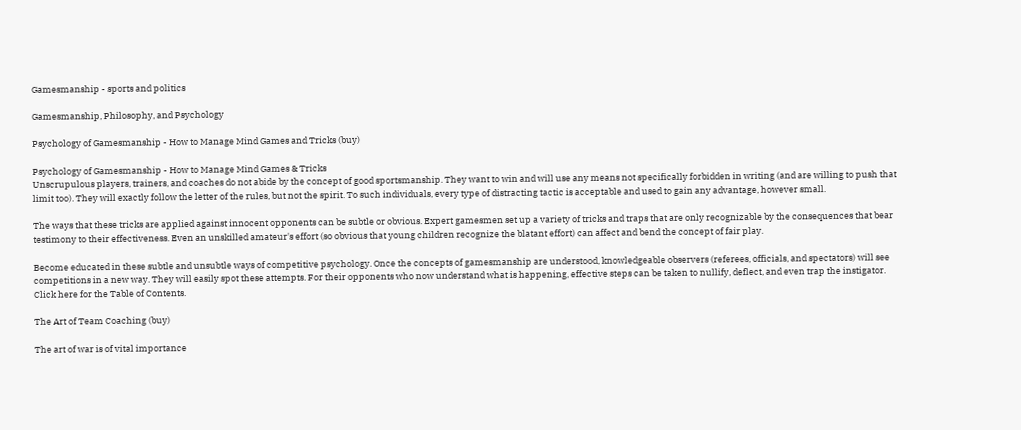Gamesmanship - sports and politics

Gamesmanship, Philosophy, and Psychology

Psychology of Gamesmanship - How to Manage Mind Games and Tricks (buy)

Psychology of Gamesmanship - How to Manage Mind Games & Tricks
Unscrupulous players, trainers, and coaches do not abide by the concept of good sportsmanship. They want to win and will use any means not specifically forbidden in writing (and are willing to push that limit too). They will exactly follow the letter of the rules, but not the spirit. To such individuals, every type of distracting tactic is acceptable and used to gain any advantage, however small.

The ways that these tricks are applied against innocent opponents can be subtle or obvious. Expert gamesmen set up a variety of tricks and traps that are only recognizable by the consequences that bear testimony to their effectiveness. Even an unskilled amateur's effort (so obvious that young children recognize the blatant effort) can affect and bend the concept of fair play.

Become educated in these subtle and unsubtle ways of competitive psychology. Once the concepts of gamesmanship are understood, knowledgeable observers (referees, officials, and spectators) will see competitions in a new way. They will easily spot these attempts. For their opponents who now understand what is happening, effective steps can be taken to nullify, deflect, and even trap the instigator.
Click here for the Table of Contents.

The Art of Team Coaching (buy)

The art of war is of vital importance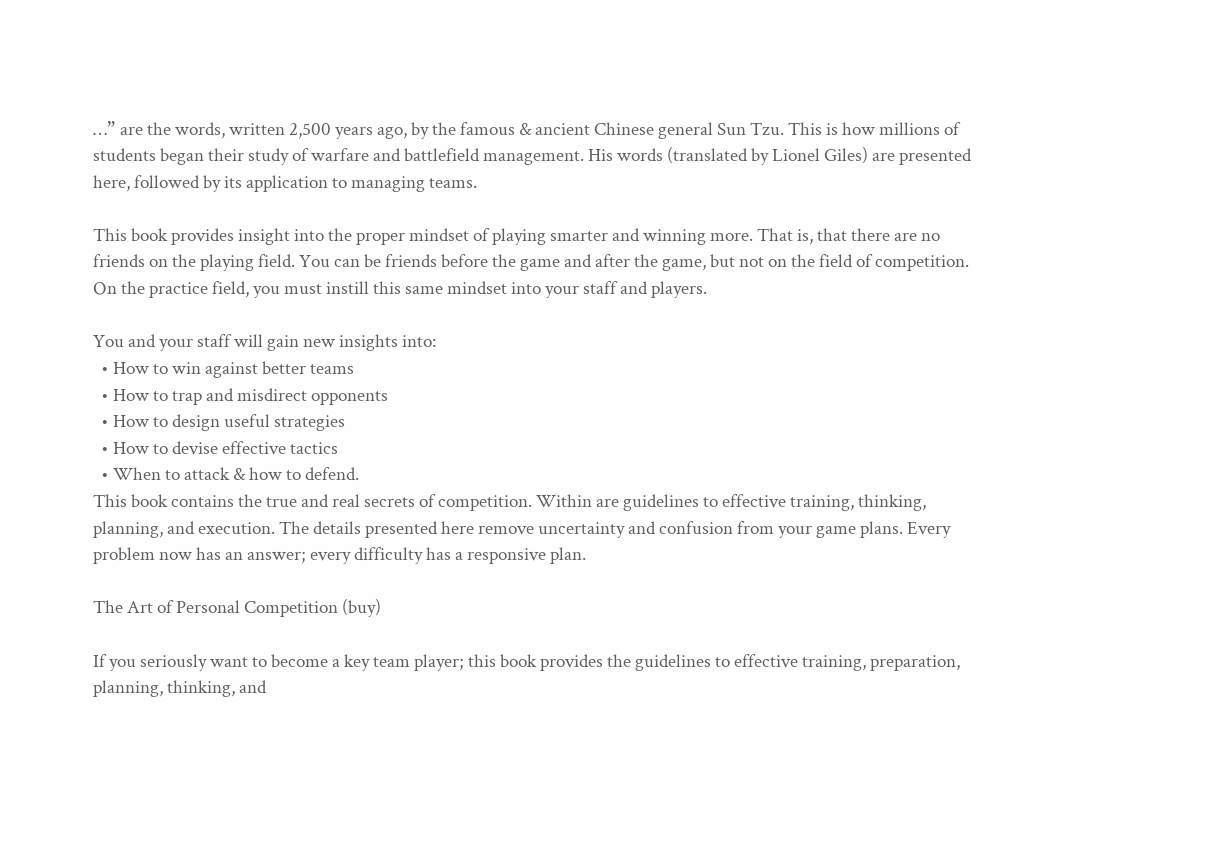…” are the words, written 2,500 years ago, by the famous & ancient Chinese general Sun Tzu. This is how millions of students began their study of warfare and battlefield management. His words (translated by Lionel Giles) are presented here, followed by its application to managing teams.

This book provides insight into the proper mindset of playing smarter and winning more. That is, that there are no friends on the playing field. You can be friends before the game and after the game, but not on the field of competition. On the practice field, you must instill this same mindset into your staff and players.

You and your staff will gain new insights into:
  • How to win against better teams
  • How to trap and misdirect opponents
  • How to design useful strategies
  • How to devise effective tactics
  • When to attack & how to defend.
This book contains the true and real secrets of competition. Within are guidelines to effective training, thinking, planning, and execution. The details presented here remove uncertainty and confusion from your game plans. Every problem now has an answer; every difficulty has a responsive plan.

The Art of Personal Competition (buy)

If you seriously want to become a key team player; this book provides the guidelines to effective training, preparation, planning, thinking, and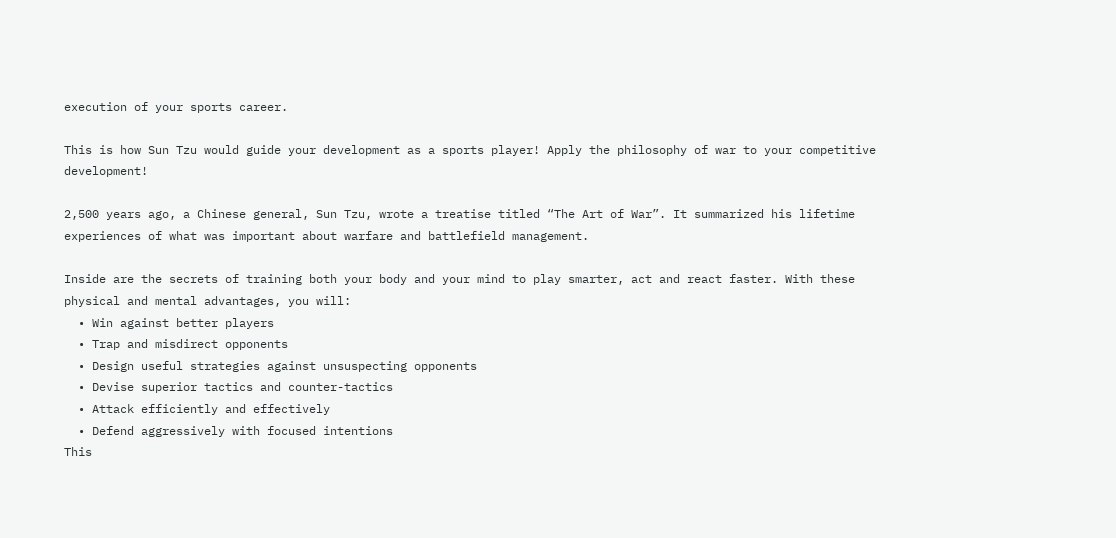execution of your sports career.

This is how Sun Tzu would guide your development as a sports player! Apply the philosophy of war to your competitive development!

2,500 years ago, a Chinese general, Sun Tzu, wrote a treatise titled “The Art of War”. It summarized his lifetime experiences of what was important about warfare and battlefield management.

Inside are the secrets of training both your body and your mind to play smarter, act and react faster. With these physical and mental advantages, you will:
  • Win against better players
  • Trap and misdirect opponents
  • Design useful strategies against unsuspecting opponents
  • Devise superior tactics and counter-tactics
  • Attack efficiently and effectively
  • Defend aggressively with focused intentions
This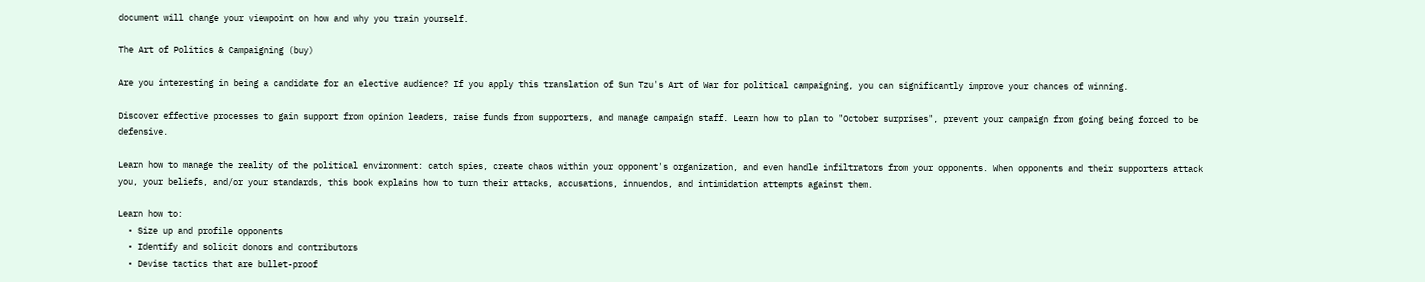document will change your viewpoint on how and why you train yourself.

The Art of Politics & Campaigning (buy)

Are you interesting in being a candidate for an elective audience? If you apply this translation of Sun Tzu's Art of War for political campaigning, you can significantly improve your chances of winning.

Discover effective processes to gain support from opinion leaders, raise funds from supporters, and manage campaign staff. Learn how to plan to "October surprises", prevent your campaign from going being forced to be defensive.

Learn how to manage the reality of the political environment: catch spies, create chaos within your opponent's organization, and even handle infiltrators from your opponents. When opponents and their supporters attack you, your beliefs, and/or your standards, this book explains how to turn their attacks, accusations, innuendos, and intimidation attempts against them.

Learn how to:
  • Size up and profile opponents
  • Identify and solicit donors and contributors
  • Devise tactics that are bullet-proof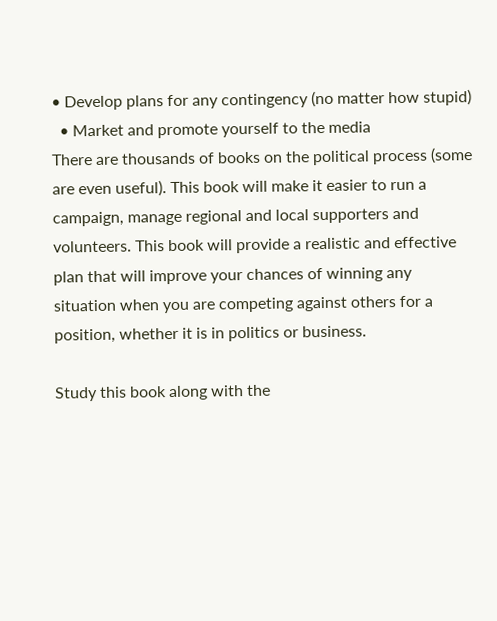• Develop plans for any contingency (no matter how stupid)
  • Market and promote yourself to the media
There are thousands of books on the political process (some are even useful). This book will make it easier to run a campaign, manage regional and local supporters and volunteers. This book will provide a realistic and effective plan that will improve your chances of winning any situation when you are competing against others for a position, whether it is in politics or business.

Study this book along with the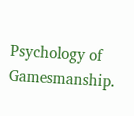Psychology of Gamesmanship.